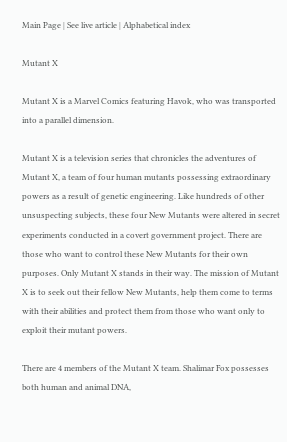Main Page | See live article | Alphabetical index

Mutant X

Mutant X is a Marvel Comics featuring Havok, who was transported into a parallel dimension.

Mutant X is a television series that chronicles the adventures of Mutant X, a team of four human mutants possessing extraordinary powers as a result of genetic engineering. Like hundreds of other unsuspecting subjects, these four New Mutants were altered in secret experiments conducted in a covert government project. There are those who want to control these New Mutants for their own purposes. Only Mutant X stands in their way. The mission of Mutant X is to seek out their fellow New Mutants, help them come to terms with their abilities and protect them from those who want only to exploit their mutant powers.

There are 4 members of the Mutant X team. Shalimar Fox possesses both human and animal DNA,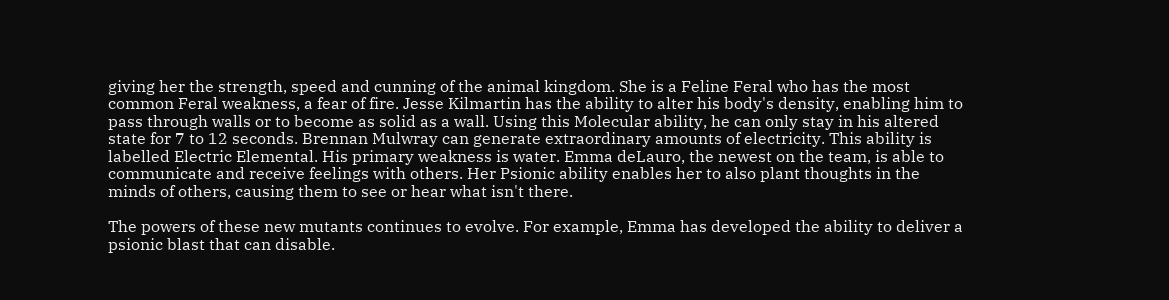giving her the strength, speed and cunning of the animal kingdom. She is a Feline Feral who has the most common Feral weakness, a fear of fire. Jesse Kilmartin has the ability to alter his body's density, enabling him to pass through walls or to become as solid as a wall. Using this Molecular ability, he can only stay in his altered state for 7 to 12 seconds. Brennan Mulwray can generate extraordinary amounts of electricity. This ability is labelled Electric Elemental. His primary weakness is water. Emma deLauro, the newest on the team, is able to communicate and receive feelings with others. Her Psionic ability enables her to also plant thoughts in the minds of others, causing them to see or hear what isn't there.

The powers of these new mutants continues to evolve. For example, Emma has developed the ability to deliver a psionic blast that can disable.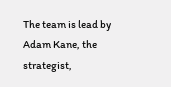The team is lead by Adam Kane, the strategist,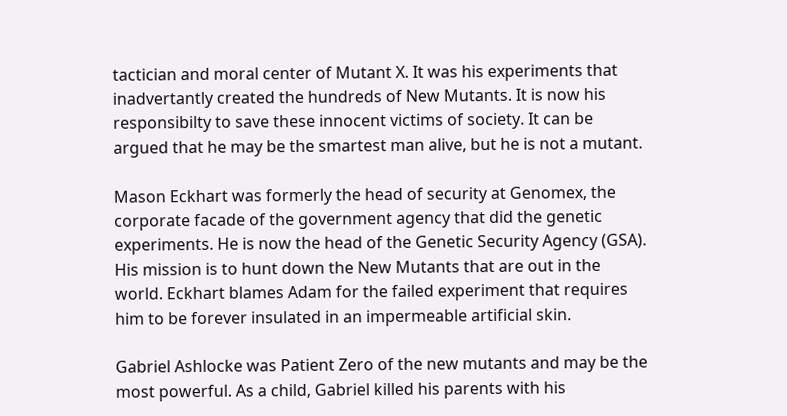tactician and moral center of Mutant X. It was his experiments that inadvertantly created the hundreds of New Mutants. It is now his responsibilty to save these innocent victims of society. It can be argued that he may be the smartest man alive, but he is not a mutant.

Mason Eckhart was formerly the head of security at Genomex, the corporate facade of the government agency that did the genetic experiments. He is now the head of the Genetic Security Agency (GSA). His mission is to hunt down the New Mutants that are out in the world. Eckhart blames Adam for the failed experiment that requires him to be forever insulated in an impermeable artificial skin.

Gabriel Ashlocke was Patient Zero of the new mutants and may be the most powerful. As a child, Gabriel killed his parents with his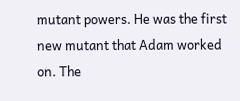mutant powers. He was the first new mutant that Adam worked on. The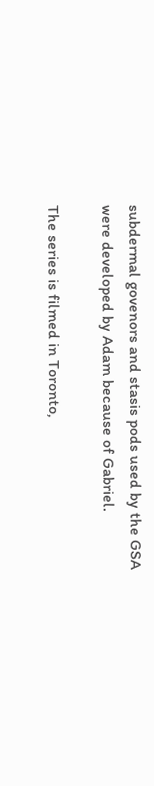subdermal govenors and stasis pods used by the GSA were developed by Adam because of Gabriel.

The series is filmed in Toronto,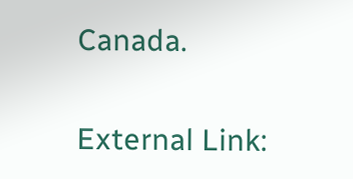Canada.


External Link: